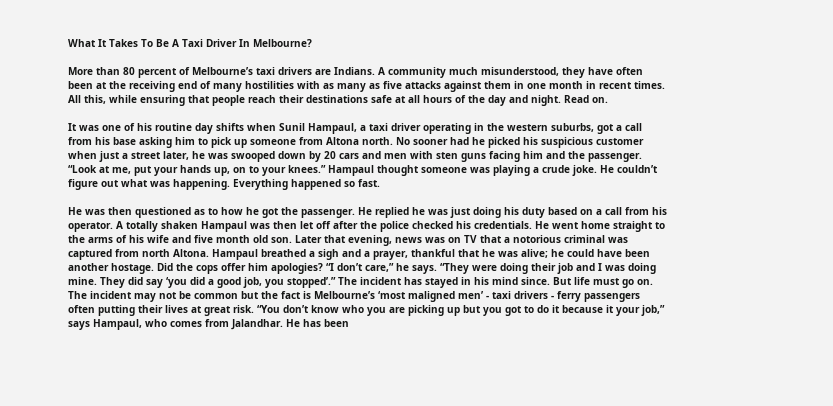What It Takes To Be A Taxi Driver In Melbourne?

More than 80 percent of Melbourne’s taxi drivers are Indians. A community much misunderstood, they have often been at the receiving end of many hostilities with as many as five attacks against them in one month in recent times. All this, while ensuring that people reach their destinations safe at all hours of the day and night. Read on.

It was one of his routine day shifts when Sunil Hampaul, a taxi driver operating in the western suburbs, got a call from his base asking him to pick up someone from Altona north. No sooner had he picked his suspicious customer when just a street later, he was swooped down by 20 cars and men with sten guns facing him and the passenger. “Look at me, put your hands up, on to your knees.” Hampaul thought someone was playing a crude joke. He couldn’t figure out what was happening. Everything happened so fast.

He was then questioned as to how he got the passenger. He replied he was just doing his duty based on a call from his operator. A totally shaken Hampaul was then let off after the police checked his credentials. He went home straight to the arms of his wife and five month old son. Later that evening, news was on TV that a notorious criminal was captured from north Altona. Hampaul breathed a sigh and a prayer, thankful that he was alive; he could have been another hostage. Did the cops offer him apologies? “I don’t care,” he says. “They were doing their job and I was doing mine. They did say ‘you did a good job, you stopped’.” The incident has stayed in his mind since. But life must go on.
The incident may not be common but the fact is Melbourne’s ‘most maligned men’ - taxi drivers - ferry passengers often putting their lives at great risk. “You don’t know who you are picking up but you got to do it because it your job,” says Hampaul, who comes from Jalandhar. He has been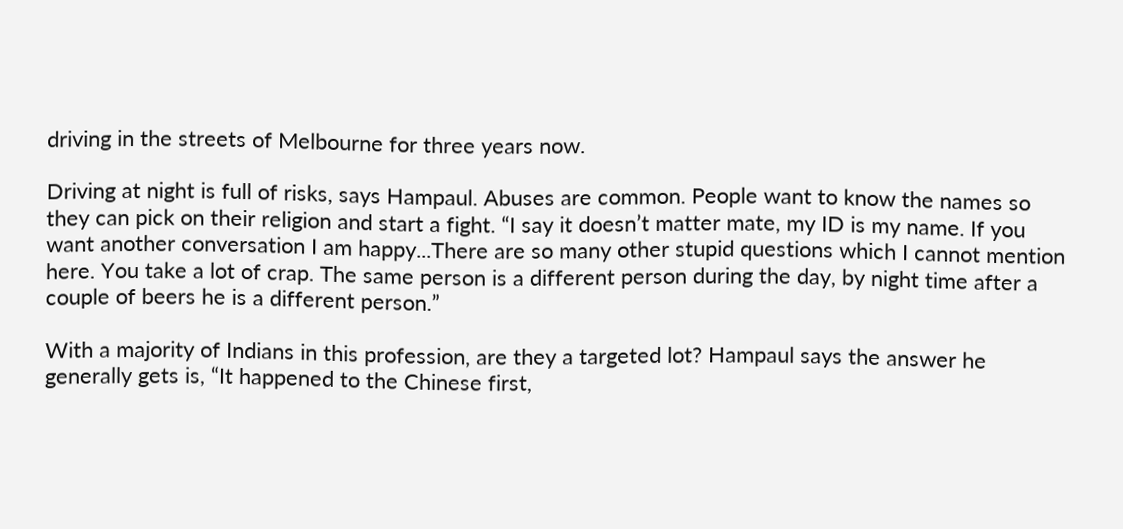driving in the streets of Melbourne for three years now.

Driving at night is full of risks, says Hampaul. Abuses are common. People want to know the names so they can pick on their religion and start a fight. “I say it doesn’t matter mate, my ID is my name. If you want another conversation I am happy...There are so many other stupid questions which I cannot mention here. You take a lot of crap. The same person is a different person during the day, by night time after a couple of beers he is a different person.”

With a majority of Indians in this profession, are they a targeted lot? Hampaul says the answer he generally gets is, “It happened to the Chinese first,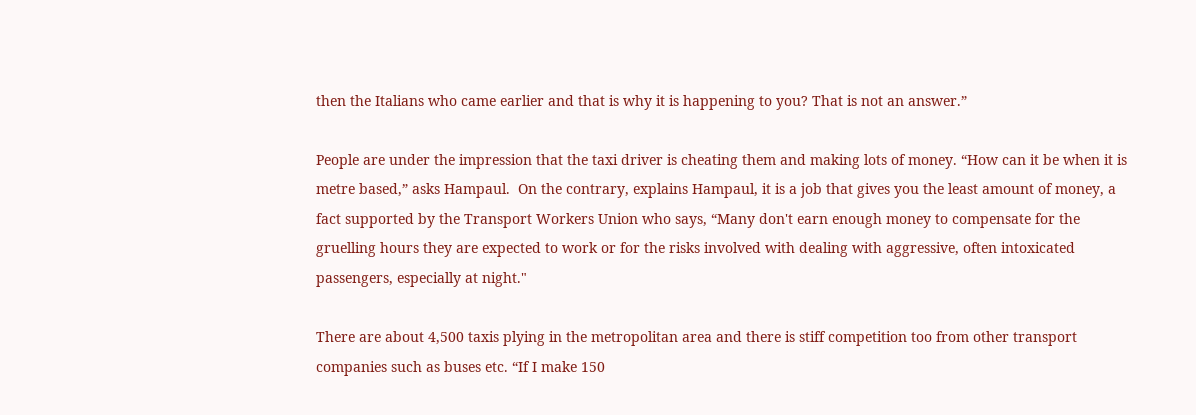then the Italians who came earlier and that is why it is happening to you? That is not an answer.”

People are under the impression that the taxi driver is cheating them and making lots of money. “How can it be when it is metre based,” asks Hampaul.  On the contrary, explains Hampaul, it is a job that gives you the least amount of money, a fact supported by the Transport Workers Union who says, “Many don't earn enough money to compensate for the gruelling hours they are expected to work or for the risks involved with dealing with aggressive, often intoxicated passengers, especially at night."

There are about 4,500 taxis plying in the metropolitan area and there is stiff competition too from other transport companies such as buses etc. “If I make 150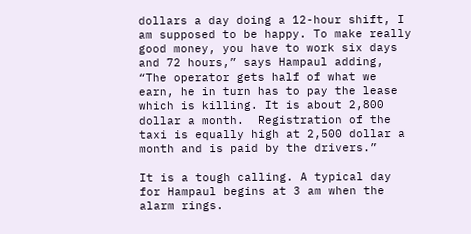dollars a day doing a 12-hour shift, I am supposed to be happy. To make really good money, you have to work six days and 72 hours,” says Hampaul adding, “The operator gets half of what we earn, he in turn has to pay the lease which is killing. It is about 2,800 dollar a month.  Registration of the taxi is equally high at 2,500 dollar a month and is paid by the drivers.”

It is a tough calling. A typical day for Hampaul begins at 3 am when the alarm rings.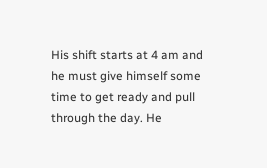His shift starts at 4 am and he must give himself some time to get ready and pull through the day. He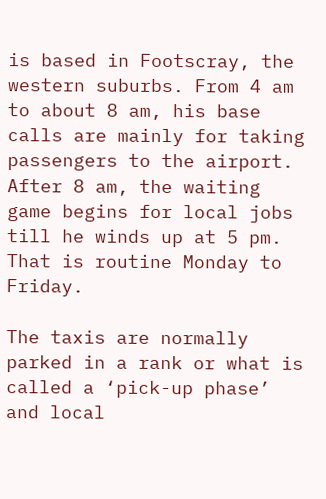is based in Footscray, the western suburbs. From 4 am to about 8 am, his base calls are mainly for taking passengers to the airport. After 8 am, the waiting game begins for local jobs till he winds up at 5 pm. That is routine Monday to Friday.

The taxis are normally parked in a rank or what is called a ‘pick-up phase’ and local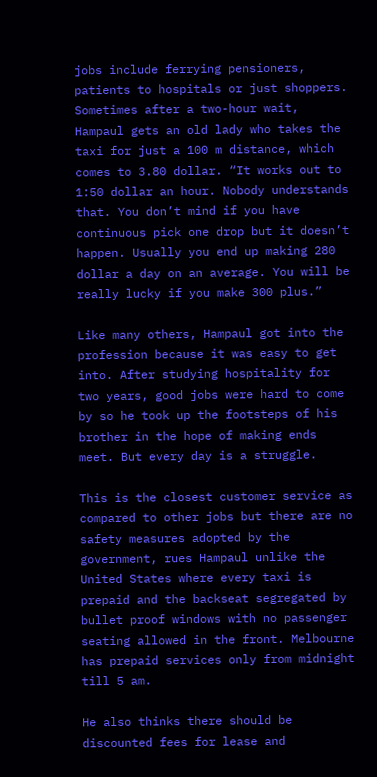jobs include ferrying pensioners, patients to hospitals or just shoppers. Sometimes after a two-hour wait, Hampaul gets an old lady who takes the taxi for just a 100 m distance, which comes to 3.80 dollar. “It works out to 1:50 dollar an hour. Nobody understands that. You don’t mind if you have continuous pick one drop but it doesn’t happen. Usually you end up making 280 dollar a day on an average. You will be really lucky if you make 300 plus.”

Like many others, Hampaul got into the profession because it was easy to get into. After studying hospitality for two years, good jobs were hard to come by so he took up the footsteps of his brother in the hope of making ends meet. But every day is a struggle.

This is the closest customer service as compared to other jobs but there are no safety measures adopted by the government, rues Hampaul unlike the United States where every taxi is prepaid and the backseat segregated by bullet proof windows with no passenger seating allowed in the front. Melbourne has prepaid services only from midnight till 5 am.

He also thinks there should be discounted fees for lease and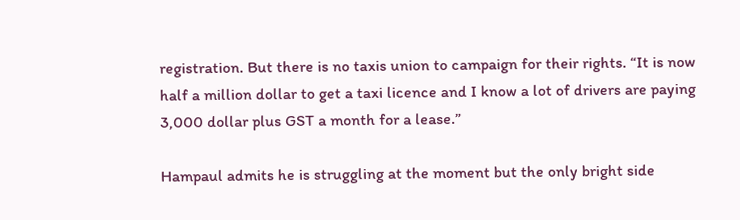registration. But there is no taxis union to campaign for their rights. “It is now half a million dollar to get a taxi licence and I know a lot of drivers are paying 3,000 dollar plus GST a month for a lease.”

Hampaul admits he is struggling at the moment but the only bright side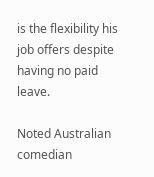is the flexibility his job offers despite having no paid leave.

Noted Australian comedian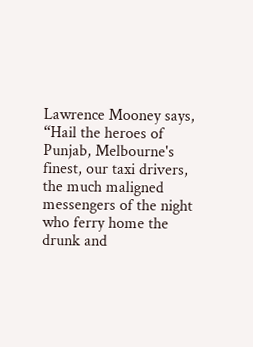Lawrence Mooney says, “Hail the heroes of Punjab, Melbourne's finest, our taxi drivers, the much maligned messengers of the night who ferry home the drunk and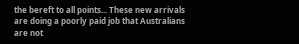the bereft to all points... These new arrivals are doing a poorly paid job that Australians are not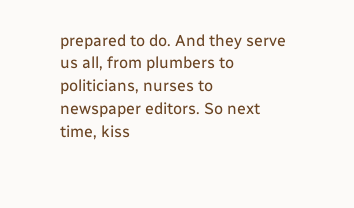prepared to do. And they serve us all, from plumbers to politicians, nurses to newspaper editors. So next time, kiss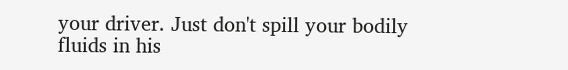your driver. Just don't spill your bodily fluids in his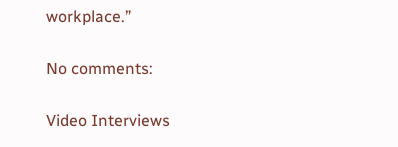workplace.”

No comments:

Video Interviews